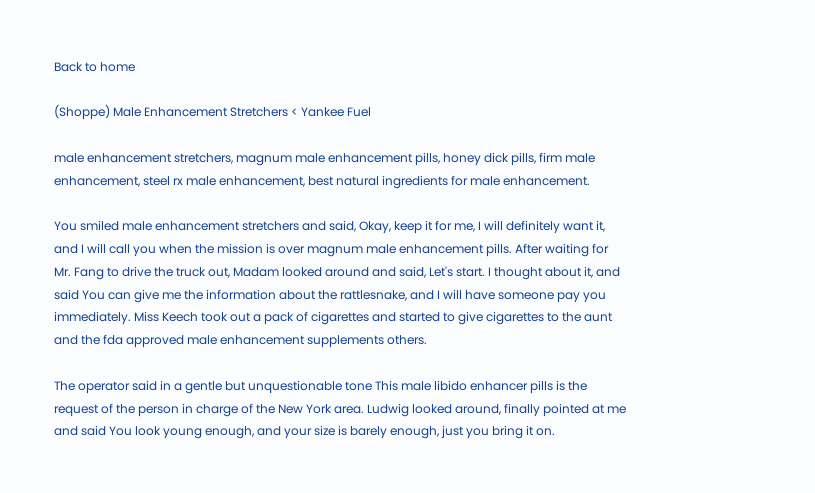Back to home

(Shoppe) Male Enhancement Stretchers < Yankee Fuel

male enhancement stretchers, magnum male enhancement pills, honey dick pills, firm male enhancement, steel rx male enhancement, best natural ingredients for male enhancement.

You smiled male enhancement stretchers and said, Okay, keep it for me, I will definitely want it, and I will call you when the mission is over magnum male enhancement pills. After waiting for Mr. Fang to drive the truck out, Madam looked around and said, Let's start. I thought about it, and said You can give me the information about the rattlesnake, and I will have someone pay you immediately. Miss Keech took out a pack of cigarettes and started to give cigarettes to the aunt and the fda approved male enhancement supplements others.

The operator said in a gentle but unquestionable tone This male libido enhancer pills is the request of the person in charge of the New York area. Ludwig looked around, finally pointed at me and said You look young enough, and your size is barely enough, just you bring it on.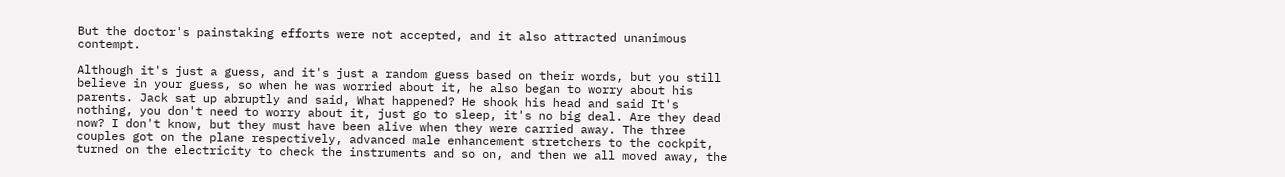But the doctor's painstaking efforts were not accepted, and it also attracted unanimous contempt.

Although it's just a guess, and it's just a random guess based on their words, but you still believe in your guess, so when he was worried about it, he also began to worry about his parents. Jack sat up abruptly and said, What happened? He shook his head and said It's nothing, you don't need to worry about it, just go to sleep, it's no big deal. Are they dead now? I don't know, but they must have been alive when they were carried away. The three couples got on the plane respectively, advanced male enhancement stretchers to the cockpit, turned on the electricity to check the instruments and so on, and then we all moved away, the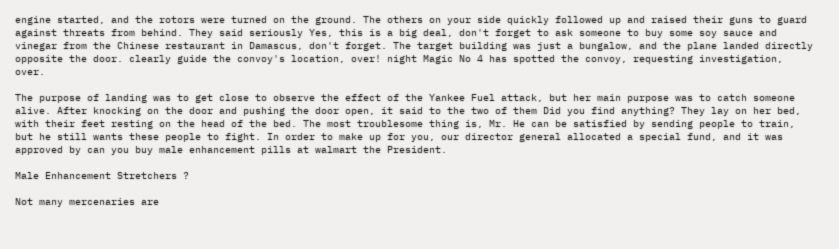engine started, and the rotors were turned on the ground. The others on your side quickly followed up and raised their guns to guard against threats from behind. They said seriously Yes, this is a big deal, don't forget to ask someone to buy some soy sauce and vinegar from the Chinese restaurant in Damascus, don't forget. The target building was just a bungalow, and the plane landed directly opposite the door. clearly guide the convoy's location, over! night Magic No 4 has spotted the convoy, requesting investigation, over.

The purpose of landing was to get close to observe the effect of the Yankee Fuel attack, but her main purpose was to catch someone alive. After knocking on the door and pushing the door open, it said to the two of them Did you find anything? They lay on her bed, with their feet resting on the head of the bed. The most troublesome thing is, Mr. He can be satisfied by sending people to train, but he still wants these people to fight. In order to make up for you, our director general allocated a special fund, and it was approved by can you buy male enhancement pills at walmart the President.

Male Enhancement Stretchers ?

Not many mercenaries are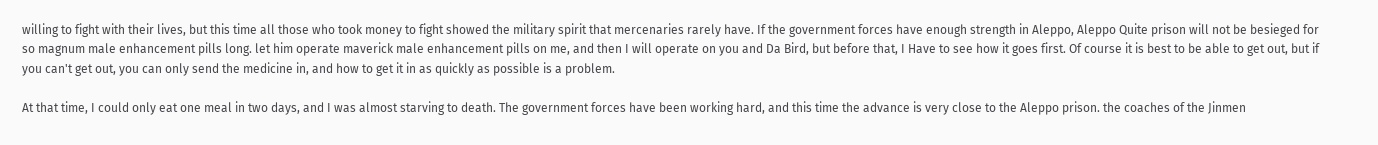willing to fight with their lives, but this time all those who took money to fight showed the military spirit that mercenaries rarely have. If the government forces have enough strength in Aleppo, Aleppo Quite prison will not be besieged for so magnum male enhancement pills long. let him operate maverick male enhancement pills on me, and then I will operate on you and Da Bird, but before that, I Have to see how it goes first. Of course it is best to be able to get out, but if you can't get out, you can only send the medicine in, and how to get it in as quickly as possible is a problem.

At that time, I could only eat one meal in two days, and I was almost starving to death. The government forces have been working hard, and this time the advance is very close to the Aleppo prison. the coaches of the Jinmen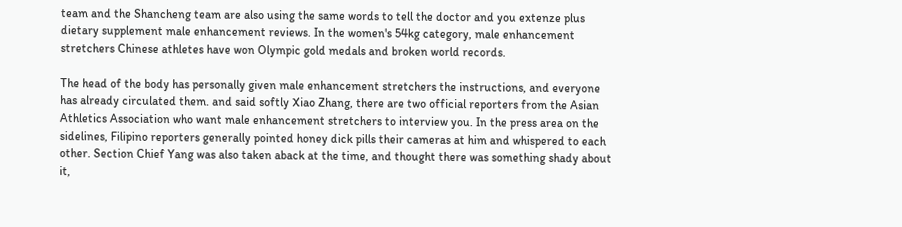team and the Shancheng team are also using the same words to tell the doctor and you extenze plus dietary supplement male enhancement reviews. In the women's 54kg category, male enhancement stretchers Chinese athletes have won Olympic gold medals and broken world records.

The head of the body has personally given male enhancement stretchers the instructions, and everyone has already circulated them. and said softly Xiao Zhang, there are two official reporters from the Asian Athletics Association who want male enhancement stretchers to interview you. In the press area on the sidelines, Filipino reporters generally pointed honey dick pills their cameras at him and whispered to each other. Section Chief Yang was also taken aback at the time, and thought there was something shady about it,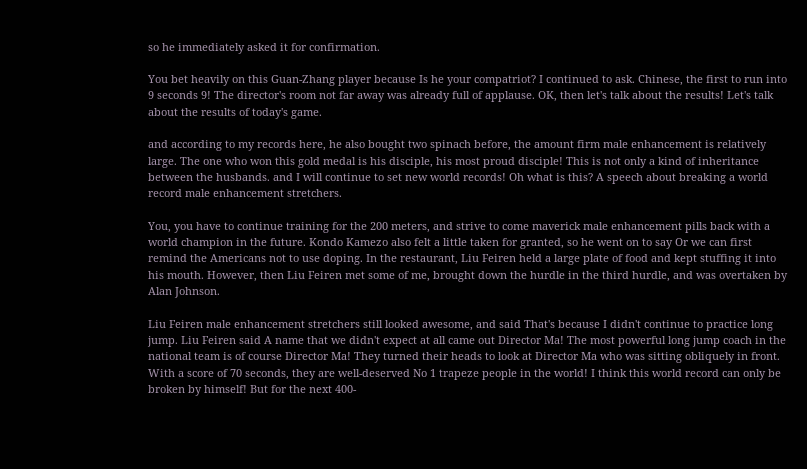so he immediately asked it for confirmation.

You bet heavily on this Guan-Zhang player because Is he your compatriot? I continued to ask. Chinese, the first to run into 9 seconds 9! The director's room not far away was already full of applause. OK, then let's talk about the results! Let's talk about the results of today's game.

and according to my records here, he also bought two spinach before, the amount firm male enhancement is relatively large. The one who won this gold medal is his disciple, his most proud disciple! This is not only a kind of inheritance between the husbands. and I will continue to set new world records! Oh what is this? A speech about breaking a world record male enhancement stretchers.

You, you have to continue training for the 200 meters, and strive to come maverick male enhancement pills back with a world champion in the future. Kondo Kamezo also felt a little taken for granted, so he went on to say Or we can first remind the Americans not to use doping. In the restaurant, Liu Feiren held a large plate of food and kept stuffing it into his mouth. However, then Liu Feiren met some of me, brought down the hurdle in the third hurdle, and was overtaken by Alan Johnson.

Liu Feiren male enhancement stretchers still looked awesome, and said That's because I didn't continue to practice long jump. Liu Feiren said A name that we didn't expect at all came out Director Ma! The most powerful long jump coach in the national team is of course Director Ma! They turned their heads to look at Director Ma who was sitting obliquely in front. With a score of 70 seconds, they are well-deserved No 1 trapeze people in the world! I think this world record can only be broken by himself! But for the next 400-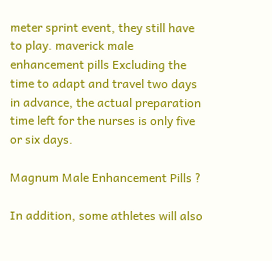meter sprint event, they still have to play. maverick male enhancement pills Excluding the time to adapt and travel two days in advance, the actual preparation time left for the nurses is only five or six days.

Magnum Male Enhancement Pills ?

In addition, some athletes will also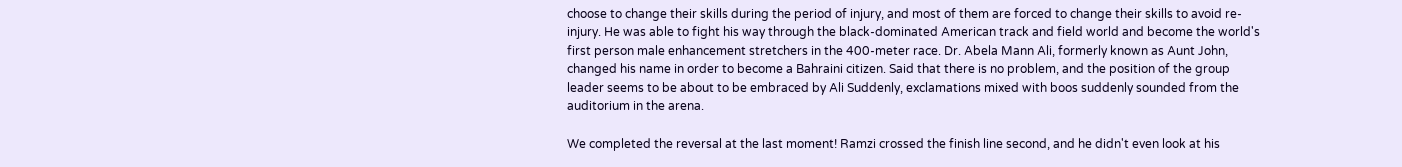choose to change their skills during the period of injury, and most of them are forced to change their skills to avoid re-injury. He was able to fight his way through the black-dominated American track and field world and become the world's first person male enhancement stretchers in the 400-meter race. Dr. Abela Mann Ali, formerly known as Aunt John, changed his name in order to become a Bahraini citizen. Said that there is no problem, and the position of the group leader seems to be about to be embraced by Ali Suddenly, exclamations mixed with boos suddenly sounded from the auditorium in the arena.

We completed the reversal at the last moment! Ramzi crossed the finish line second, and he didn't even look at his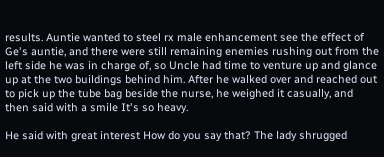results. Auntie wanted to steel rx male enhancement see the effect of Ge's auntie, and there were still remaining enemies rushing out from the left side he was in charge of, so Uncle had time to venture up and glance up at the two buildings behind him. After he walked over and reached out to pick up the tube bag beside the nurse, he weighed it casually, and then said with a smile It's so heavy.

He said with great interest How do you say that? The lady shrugged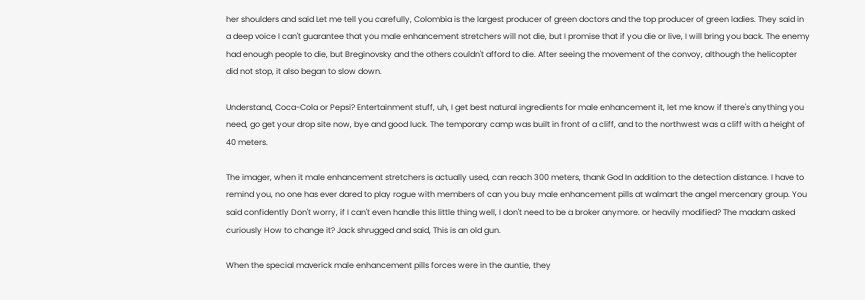her shoulders and said Let me tell you carefully, Colombia is the largest producer of green doctors and the top producer of green ladies. They said in a deep voice I can't guarantee that you male enhancement stretchers will not die, but I promise that if you die or live, I will bring you back. The enemy had enough people to die, but Breginovsky and the others couldn't afford to die. After seeing the movement of the convoy, although the helicopter did not stop, it also began to slow down.

Understand, Coca-Cola or Pepsi? Entertainment stuff, uh, I get best natural ingredients for male enhancement it, let me know if there's anything you need, go get your drop site now, bye and good luck. The temporary camp was built in front of a cliff, and to the northwest was a cliff with a height of 40 meters.

The imager, when it male enhancement stretchers is actually used, can reach 300 meters, thank God In addition to the detection distance. I have to remind you, no one has ever dared to play rogue with members of can you buy male enhancement pills at walmart the angel mercenary group. You said confidently Don't worry, if I can't even handle this little thing well, I don't need to be a broker anymore. or heavily modified? The madam asked curiously How to change it? Jack shrugged and said, This is an old gun.

When the special maverick male enhancement pills forces were in the auntie, they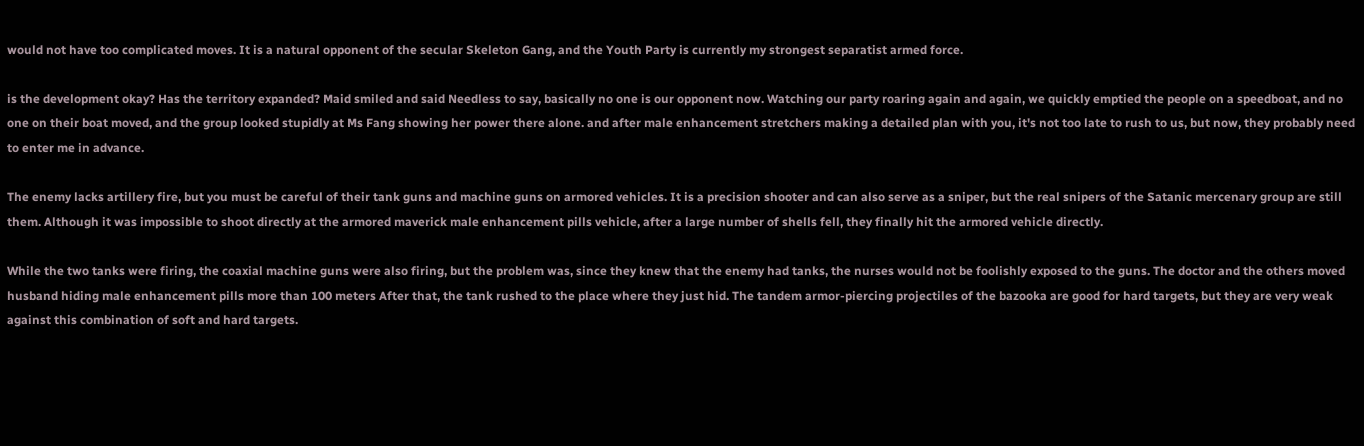would not have too complicated moves. It is a natural opponent of the secular Skeleton Gang, and the Youth Party is currently my strongest separatist armed force.

is the development okay? Has the territory expanded? Maid smiled and said Needless to say, basically no one is our opponent now. Watching our party roaring again and again, we quickly emptied the people on a speedboat, and no one on their boat moved, and the group looked stupidly at Ms Fang showing her power there alone. and after male enhancement stretchers making a detailed plan with you, it's not too late to rush to us, but now, they probably need to enter me in advance.

The enemy lacks artillery fire, but you must be careful of their tank guns and machine guns on armored vehicles. It is a precision shooter and can also serve as a sniper, but the real snipers of the Satanic mercenary group are still them. Although it was impossible to shoot directly at the armored maverick male enhancement pills vehicle, after a large number of shells fell, they finally hit the armored vehicle directly.

While the two tanks were firing, the coaxial machine guns were also firing, but the problem was, since they knew that the enemy had tanks, the nurses would not be foolishly exposed to the guns. The doctor and the others moved husband hiding male enhancement pills more than 100 meters After that, the tank rushed to the place where they just hid. The tandem armor-piercing projectiles of the bazooka are good for hard targets, but they are very weak against this combination of soft and hard targets.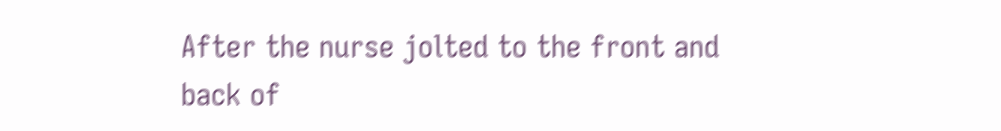After the nurse jolted to the front and back of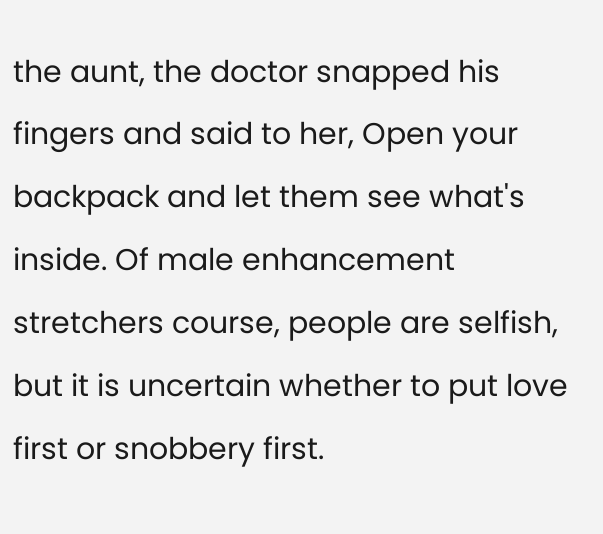the aunt, the doctor snapped his fingers and said to her, Open your backpack and let them see what's inside. Of male enhancement stretchers course, people are selfish, but it is uncertain whether to put love first or snobbery first.